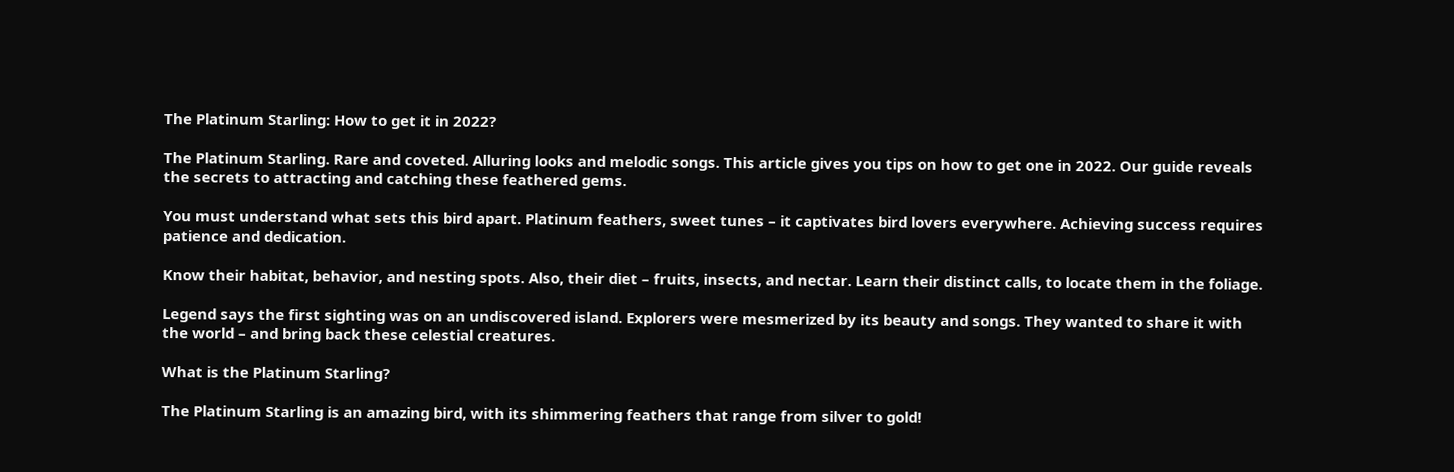The Platinum Starling: How to get it in 2022?

The Platinum Starling. Rare and coveted. Alluring looks and melodic songs. This article gives you tips on how to get one in 2022. Our guide reveals the secrets to attracting and catching these feathered gems.

You must understand what sets this bird apart. Platinum feathers, sweet tunes – it captivates bird lovers everywhere. Achieving success requires patience and dedication.

Know their habitat, behavior, and nesting spots. Also, their diet – fruits, insects, and nectar. Learn their distinct calls, to locate them in the foliage.

Legend says the first sighting was on an undiscovered island. Explorers were mesmerized by its beauty and songs. They wanted to share it with the world – and bring back these celestial creatures.

What is the Platinum Starling?

The Platinum Starling is an amazing bird, with its shimmering feathers that range from silver to gold!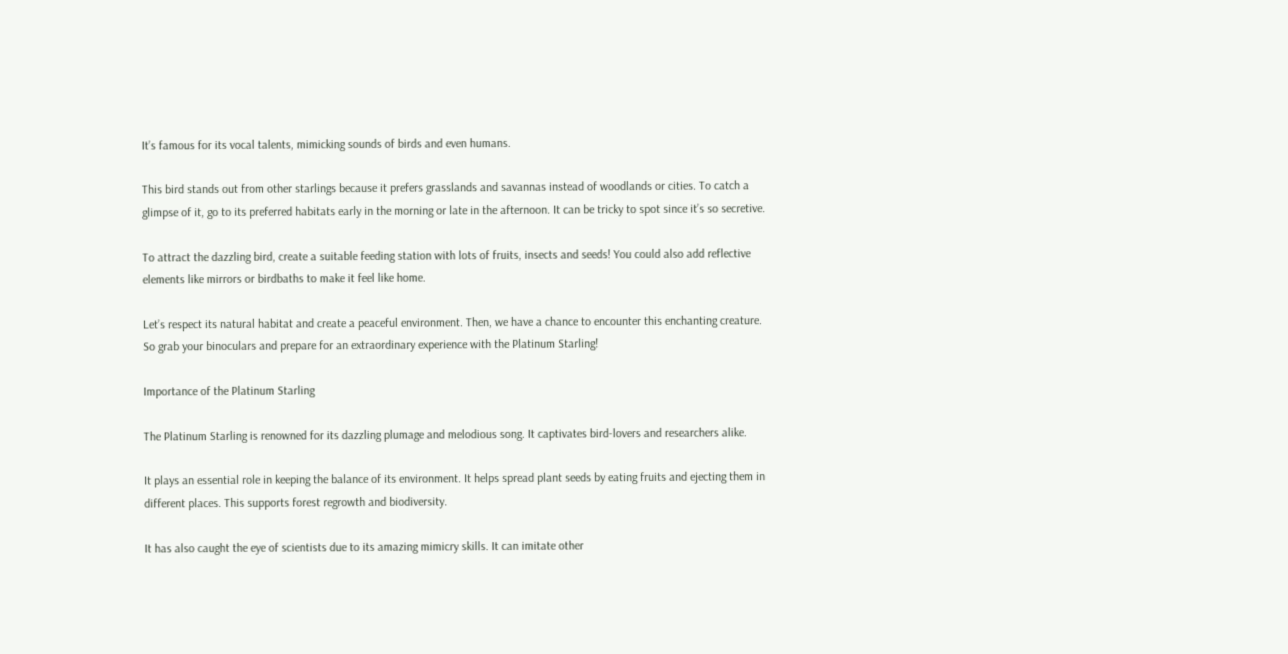It’s famous for its vocal talents, mimicking sounds of birds and even humans.

This bird stands out from other starlings because it prefers grasslands and savannas instead of woodlands or cities. To catch a glimpse of it, go to its preferred habitats early in the morning or late in the afternoon. It can be tricky to spot since it’s so secretive.

To attract the dazzling bird, create a suitable feeding station with lots of fruits, insects and seeds! You could also add reflective elements like mirrors or birdbaths to make it feel like home.

Let’s respect its natural habitat and create a peaceful environment. Then, we have a chance to encounter this enchanting creature. So grab your binoculars and prepare for an extraordinary experience with the Platinum Starling!

Importance of the Platinum Starling

The Platinum Starling is renowned for its dazzling plumage and melodious song. It captivates bird-lovers and researchers alike.

It plays an essential role in keeping the balance of its environment. It helps spread plant seeds by eating fruits and ejecting them in different places. This supports forest regrowth and biodiversity.

It has also caught the eye of scientists due to its amazing mimicry skills. It can imitate other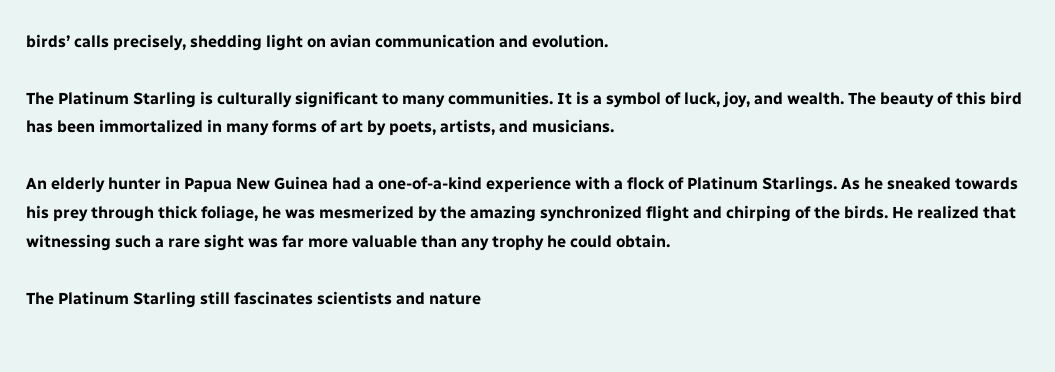birds’ calls precisely, shedding light on avian communication and evolution.

The Platinum Starling is culturally significant to many communities. It is a symbol of luck, joy, and wealth. The beauty of this bird has been immortalized in many forms of art by poets, artists, and musicians.

An elderly hunter in Papua New Guinea had a one-of-a-kind experience with a flock of Platinum Starlings. As he sneaked towards his prey through thick foliage, he was mesmerized by the amazing synchronized flight and chirping of the birds. He realized that witnessing such a rare sight was far more valuable than any trophy he could obtain.

The Platinum Starling still fascinates scientists and nature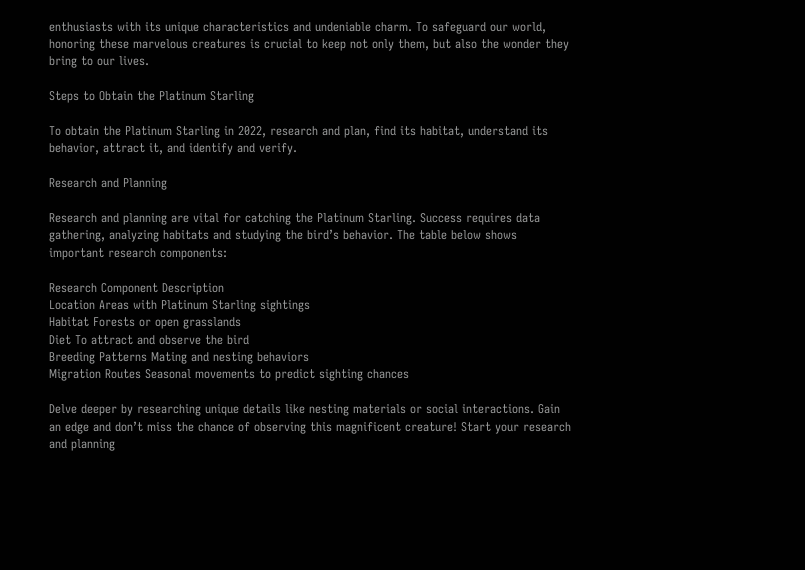enthusiasts with its unique characteristics and undeniable charm. To safeguard our world, honoring these marvelous creatures is crucial to keep not only them, but also the wonder they bring to our lives.

Steps to Obtain the Platinum Starling

To obtain the Platinum Starling in 2022, research and plan, find its habitat, understand its behavior, attract it, and identify and verify.

Research and Planning

Research and planning are vital for catching the Platinum Starling. Success requires data gathering, analyzing habitats and studying the bird’s behavior. The table below shows important research components:

Research Component Description
Location Areas with Platinum Starling sightings
Habitat Forests or open grasslands
Diet To attract and observe the bird
Breeding Patterns Mating and nesting behaviors
Migration Routes Seasonal movements to predict sighting chances

Delve deeper by researching unique details like nesting materials or social interactions. Gain an edge and don’t miss the chance of observing this magnificent creature! Start your research and planning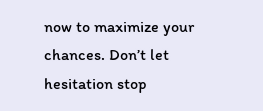now to maximize your chances. Don’t let hesitation stop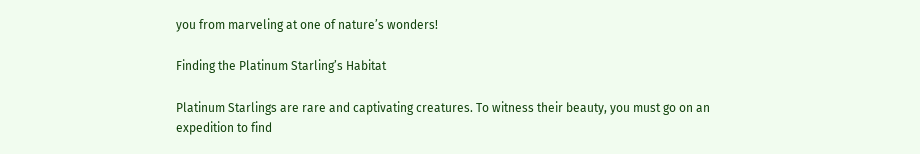you from marveling at one of nature’s wonders!

Finding the Platinum Starling’s Habitat

Platinum Starlings are rare and captivating creatures. To witness their beauty, you must go on an expedition to find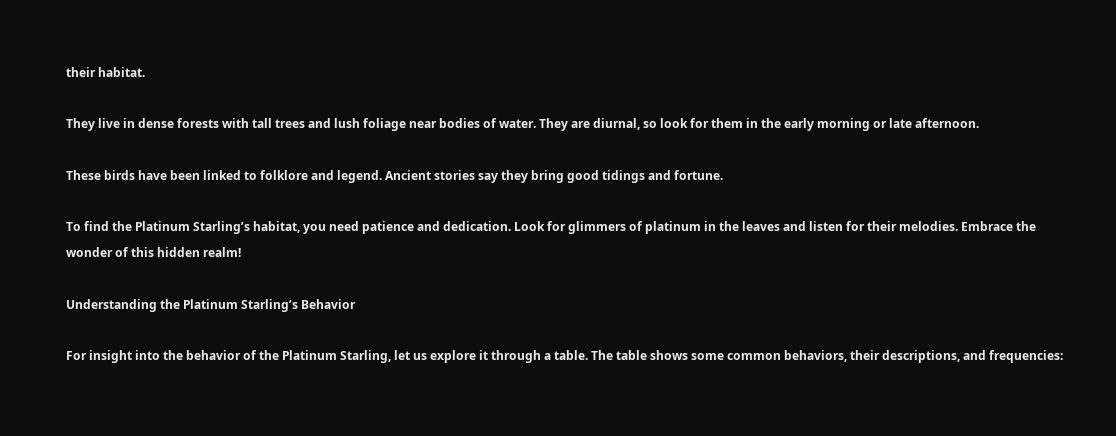their habitat.

They live in dense forests with tall trees and lush foliage near bodies of water. They are diurnal, so look for them in the early morning or late afternoon.

These birds have been linked to folklore and legend. Ancient stories say they bring good tidings and fortune.

To find the Platinum Starling’s habitat, you need patience and dedication. Look for glimmers of platinum in the leaves and listen for their melodies. Embrace the wonder of this hidden realm!

Understanding the Platinum Starling’s Behavior

For insight into the behavior of the Platinum Starling, let us explore it through a table. The table shows some common behaviors, their descriptions, and frequencies: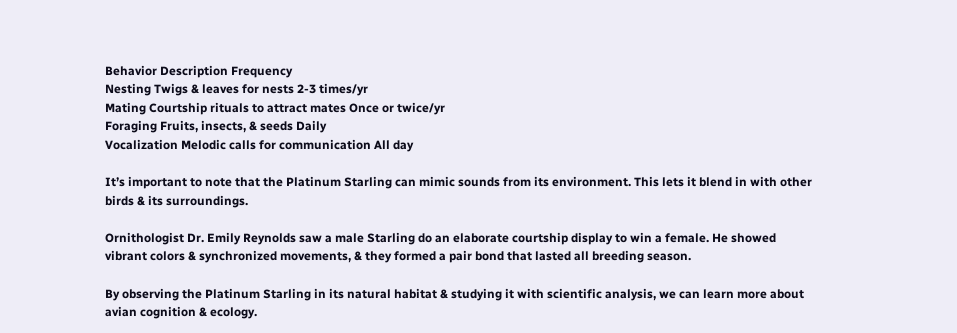Behavior Description Frequency
Nesting Twigs & leaves for nests 2-3 times/yr
Mating Courtship rituals to attract mates Once or twice/yr
Foraging Fruits, insects, & seeds Daily
Vocalization Melodic calls for communication All day

It’s important to note that the Platinum Starling can mimic sounds from its environment. This lets it blend in with other birds & its surroundings.

Ornithologist Dr. Emily Reynolds saw a male Starling do an elaborate courtship display to win a female. He showed vibrant colors & synchronized movements, & they formed a pair bond that lasted all breeding season.

By observing the Platinum Starling in its natural habitat & studying it with scientific analysis, we can learn more about avian cognition & ecology.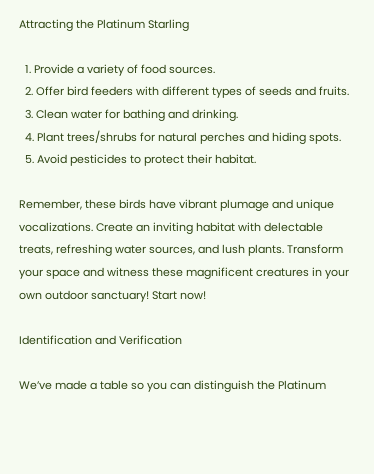Attracting the Platinum Starling

  1. Provide a variety of food sources.
  2. Offer bird feeders with different types of seeds and fruits.
  3. Clean water for bathing and drinking.
  4. Plant trees/shrubs for natural perches and hiding spots.
  5. Avoid pesticides to protect their habitat.

Remember, these birds have vibrant plumage and unique vocalizations. Create an inviting habitat with delectable treats, refreshing water sources, and lush plants. Transform your space and witness these magnificent creatures in your own outdoor sanctuary! Start now!

Identification and Verification

We’ve made a table so you can distinguish the Platinum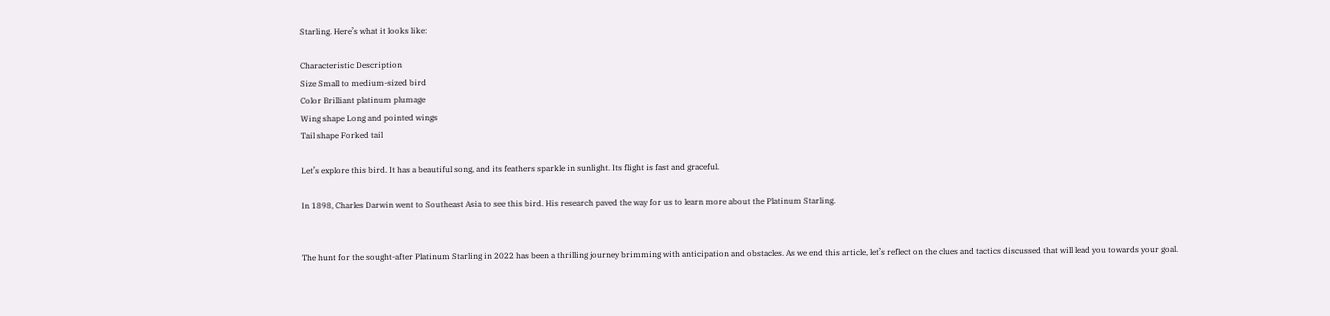Starling. Here’s what it looks like:

Characteristic Description
Size Small to medium-sized bird
Color Brilliant platinum plumage
Wing shape Long and pointed wings
Tail shape Forked tail

Let’s explore this bird. It has a beautiful song, and its feathers sparkle in sunlight. Its flight is fast and graceful.

In 1898, Charles Darwin went to Southeast Asia to see this bird. His research paved the way for us to learn more about the Platinum Starling.


The hunt for the sought-after Platinum Starling in 2022 has been a thrilling journey brimming with anticipation and obstacles. As we end this article, let’s reflect on the clues and tactics discussed that will lead you towards your goal.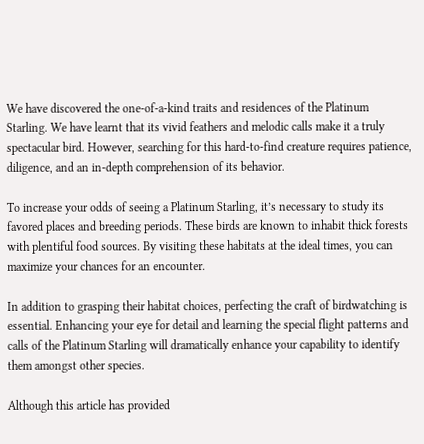We have discovered the one-of-a-kind traits and residences of the Platinum Starling. We have learnt that its vivid feathers and melodic calls make it a truly spectacular bird. However, searching for this hard-to-find creature requires patience, diligence, and an in-depth comprehension of its behavior.

To increase your odds of seeing a Platinum Starling, it’s necessary to study its favored places and breeding periods. These birds are known to inhabit thick forests with plentiful food sources. By visiting these habitats at the ideal times, you can maximize your chances for an encounter.

In addition to grasping their habitat choices, perfecting the craft of birdwatching is essential. Enhancing your eye for detail and learning the special flight patterns and calls of the Platinum Starling will dramatically enhance your capability to identify them amongst other species.

Although this article has provided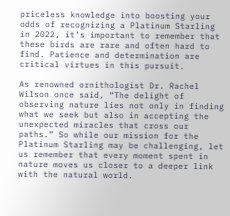priceless knowledge into boosting your odds of recognizing a Platinum Starling in 2022, it’s important to remember that these birds are rare and often hard to find. Patience and determination are critical virtues in this pursuit.

As renowned ornithologist Dr. Rachel Wilson once said, “The delight of observing nature lies not only in finding what we seek but also in accepting the unexpected miracles that cross our paths.” So while our mission for the Platinum Starling may be challenging, let us remember that every moment spent in nature moves us closer to a deeper link with the natural world.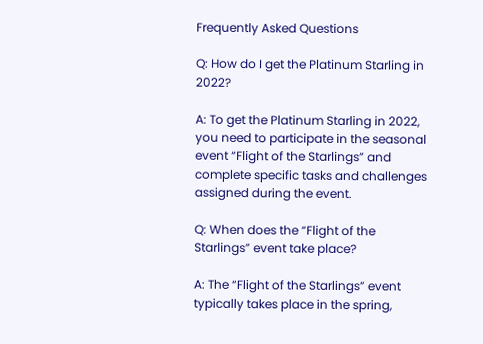Frequently Asked Questions

Q: How do I get the Platinum Starling in 2022?

A: To get the Platinum Starling in 2022, you need to participate in the seasonal event “Flight of the Starlings” and complete specific tasks and challenges assigned during the event.

Q: When does the “Flight of the Starlings” event take place?

A: The “Flight of the Starlings” event typically takes place in the spring,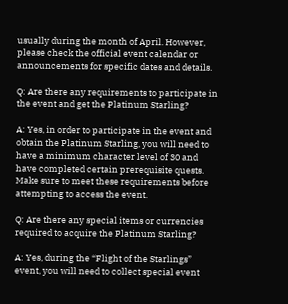usually during the month of April. However, please check the official event calendar or announcements for specific dates and details.

Q: Are there any requirements to participate in the event and get the Platinum Starling?

A: Yes, in order to participate in the event and obtain the Platinum Starling, you will need to have a minimum character level of 30 and have completed certain prerequisite quests. Make sure to meet these requirements before attempting to access the event.

Q: Are there any special items or currencies required to acquire the Platinum Starling?

A: Yes, during the “Flight of the Starlings” event, you will need to collect special event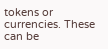tokens or currencies. These can be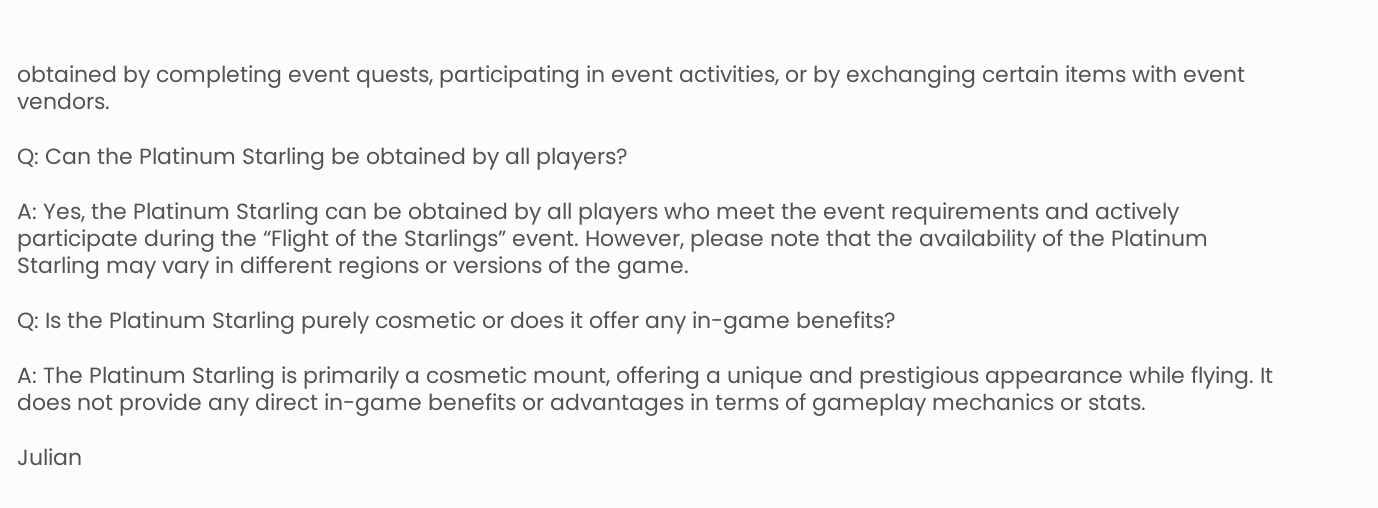obtained by completing event quests, participating in event activities, or by exchanging certain items with event vendors.

Q: Can the Platinum Starling be obtained by all players?

A: Yes, the Platinum Starling can be obtained by all players who meet the event requirements and actively participate during the “Flight of the Starlings” event. However, please note that the availability of the Platinum Starling may vary in different regions or versions of the game.

Q: Is the Platinum Starling purely cosmetic or does it offer any in-game benefits?

A: The Platinum Starling is primarily a cosmetic mount, offering a unique and prestigious appearance while flying. It does not provide any direct in-game benefits or advantages in terms of gameplay mechanics or stats.

Julian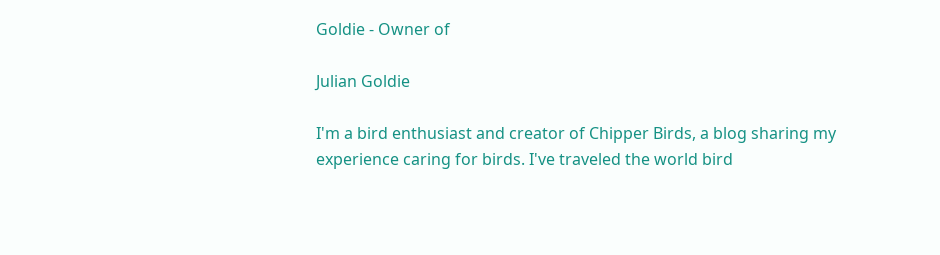Goldie - Owner of

Julian Goldie

I'm a bird enthusiast and creator of Chipper Birds, a blog sharing my experience caring for birds. I've traveled the world bird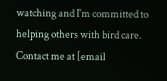watching and I'm committed to helping others with bird care. Contact me at [email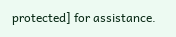protected] for assistance.